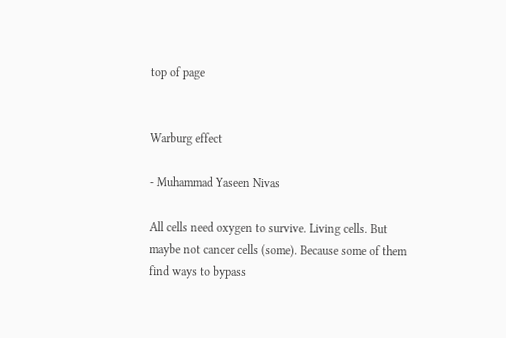top of page


Warburg effect

- Muhammad Yaseen Nivas

All cells need oxygen to survive. Living cells. But maybe not cancer cells (some). Because some of them find ways to bypass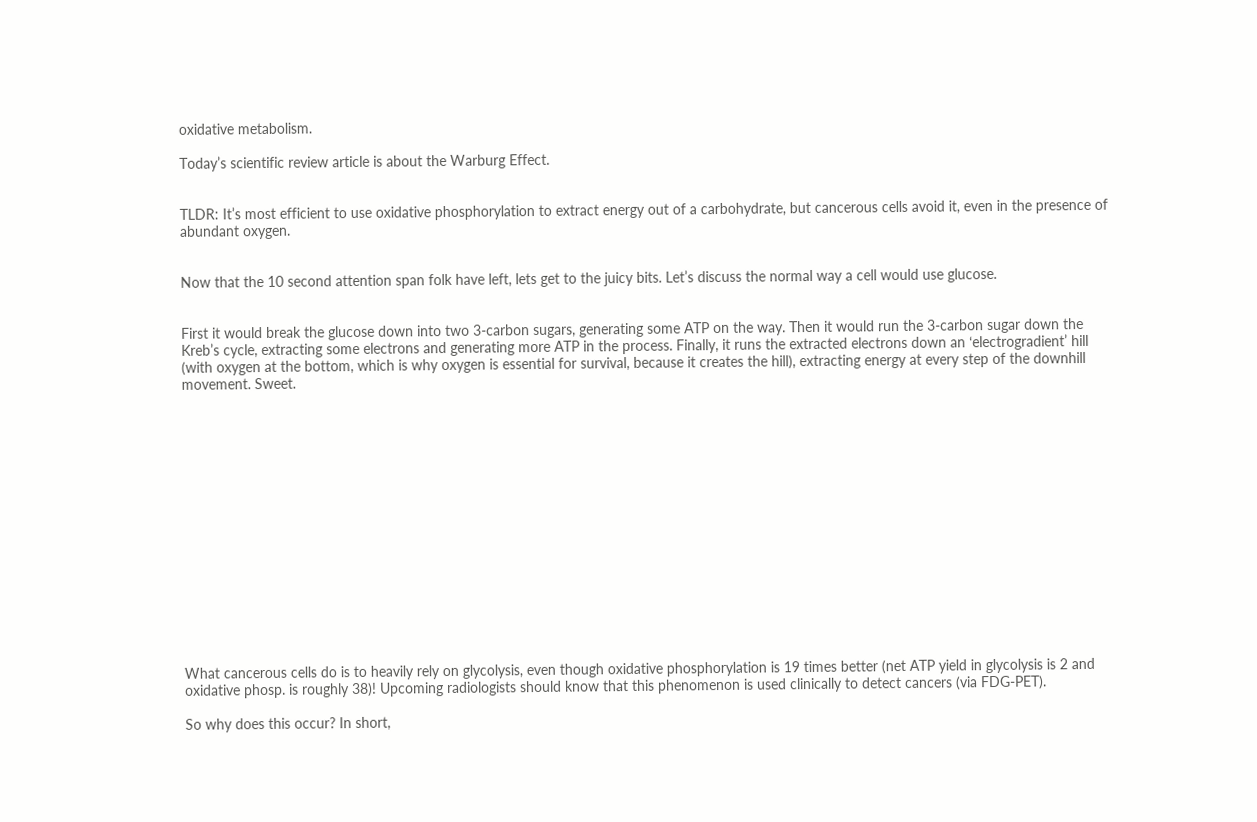oxidative metabolism.

Today’s scientific review article is about the Warburg Effect.


TLDR: It’s most efficient to use oxidative phosphorylation to extract energy out of a carbohydrate, but cancerous cells avoid it, even in the presence of abundant oxygen.


Now that the 10 second attention span folk have left, lets get to the juicy bits. Let’s discuss the normal way a cell would use glucose.


First it would break the glucose down into two 3-carbon sugars, generating some ATP on the way. Then it would run the 3-carbon sugar down the Kreb’s cycle, extracting some electrons and generating more ATP in the process. Finally, it runs the extracted electrons down an ‘electrogradient’ hill (with oxygen at the bottom, which is why oxygen is essential for survival, because it creates the hill), extracting energy at every step of the downhill movement. Sweet.
















What cancerous cells do is to heavily rely on glycolysis, even though oxidative phosphorylation is 19 times better (net ATP yield in glycolysis is 2 and oxidative phosp. is roughly 38)! Upcoming radiologists should know that this phenomenon is used clinically to detect cancers (via FDG-PET).

So why does this occur? In short,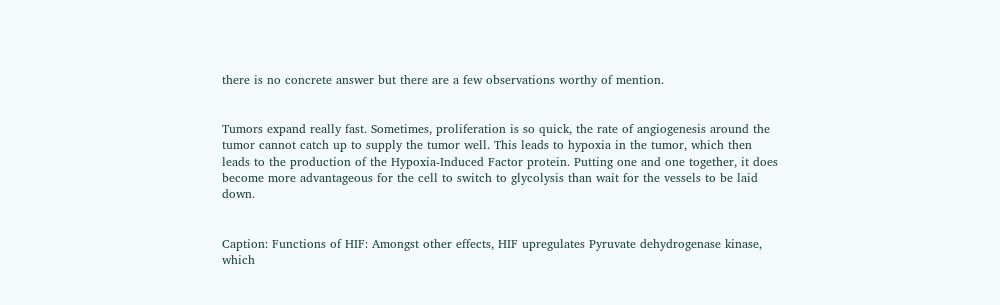there is no concrete answer but there are a few observations worthy of mention.


Tumors expand really fast. Sometimes, proliferation is so quick, the rate of angiogenesis around the tumor cannot catch up to supply the tumor well. This leads to hypoxia in the tumor, which then leads to the production of the Hypoxia-Induced Factor protein. Putting one and one together, it does become more advantageous for the cell to switch to glycolysis than wait for the vessels to be laid down.


Caption: Functions of HIF: Amongst other effects, HIF upregulates Pyruvate dehydrogenase kinase, which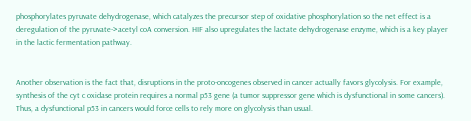phosphorylates pyruvate dehydrogenase, which catalyzes the precursor step of oxidative phosphorylation so the net effect is a deregulation of the pyruvate->acetyl coA conversion. HIF also upregulates the lactate dehydrogenase enzyme, which is a key player in the lactic fermentation pathway.


Another observation is the fact that, disruptions in the proto-oncogenes observed in cancer actually favors glycolysis. For example, synthesis of the cyt c oxidase protein requires a normal p53 gene (a tumor suppressor gene which is dysfunctional in some cancers). Thus, a dysfunctional p53 in cancers would force cells to rely more on glycolysis than usual.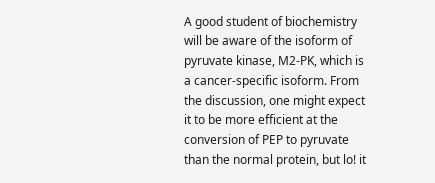A good student of biochemistry will be aware of the isoform of pyruvate kinase, M2-PK, which is a cancer-specific isoform. From the discussion, one might expect it to be more efficient at the conversion of PEP to pyruvate than the normal protein, but lo! it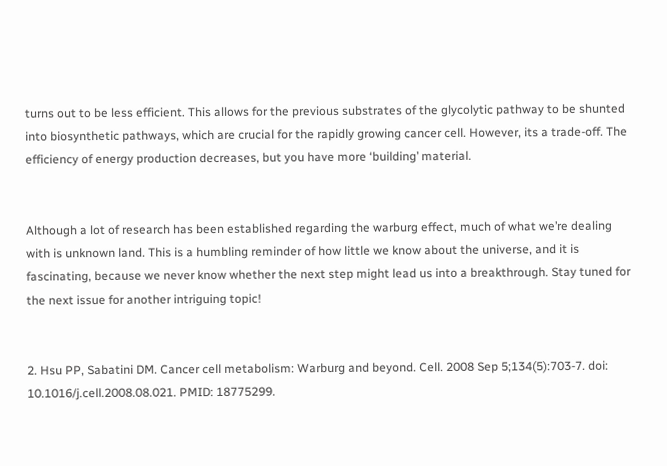turns out to be less efficient. This allows for the previous substrates of the glycolytic pathway to be shunted into biosynthetic pathways, which are crucial for the rapidly growing cancer cell. However, its a trade-off. The efficiency of energy production decreases, but you have more ‘building’ material.


Although a lot of research has been established regarding the warburg effect, much of what we’re dealing with is unknown land. This is a humbling reminder of how little we know about the universe, and it is fascinating, because we never know whether the next step might lead us into a breakthrough. Stay tuned for the next issue for another intriguing topic!


2. Hsu PP, Sabatini DM. Cancer cell metabolism: Warburg and beyond. Cell. 2008 Sep 5;134(5):703-7. doi: 10.1016/j.cell.2008.08.021. PMID: 18775299.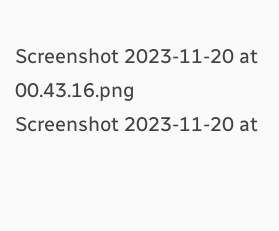Screenshot 2023-11-20 at 00.43.16.png
Screenshot 2023-11-20 at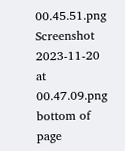00.45.51.png
Screenshot 2023-11-20 at 00.47.09.png
bottom of page